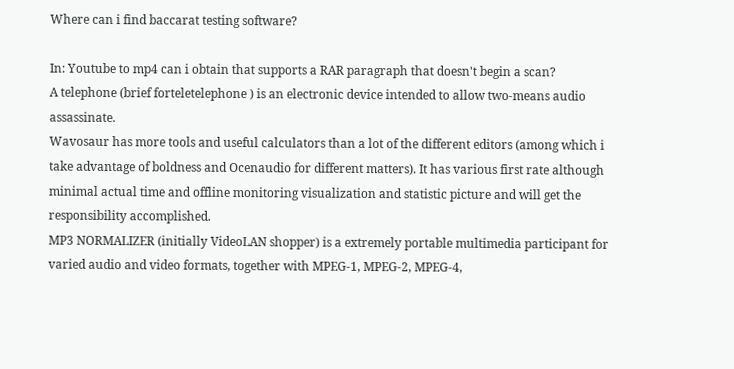Where can i find baccarat testing software?

In: Youtube to mp4 can i obtain that supports a RAR paragraph that doesn't begin a scan?
A telephone (brief forteletelephone ) is an electronic device intended to allow two-means audio assassinate.
Wavosaur has more tools and useful calculators than a lot of the different editors (among which i take advantage of boldness and Ocenaudio for different matters). It has various first rate although minimal actual time and offline monitoring visualization and statistic picture and will get the responsibility accomplished.
MP3 NORMALIZER (initially VideoLAN shopper) is a extremely portable multimedia participant for varied audio and video formats, together with MPEG-1, MPEG-2, MPEG-4,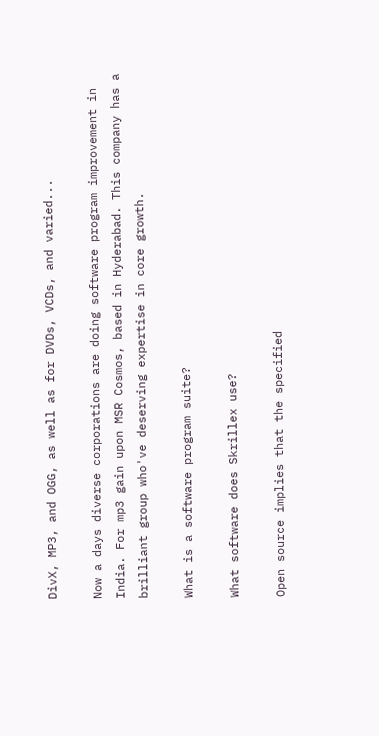DivX, MP3, and OGG, as well as for DVDs, VCDs, and varied...

Now a days diverse corporations are doing software program improvement in India. For mp3 gain upon MSR Cosmos, based in Hyderabad. This company has a brilliant group who've deserving expertise in core growth.

What is a software program suite?

What software does Skrillex use?

Open source implies that the specified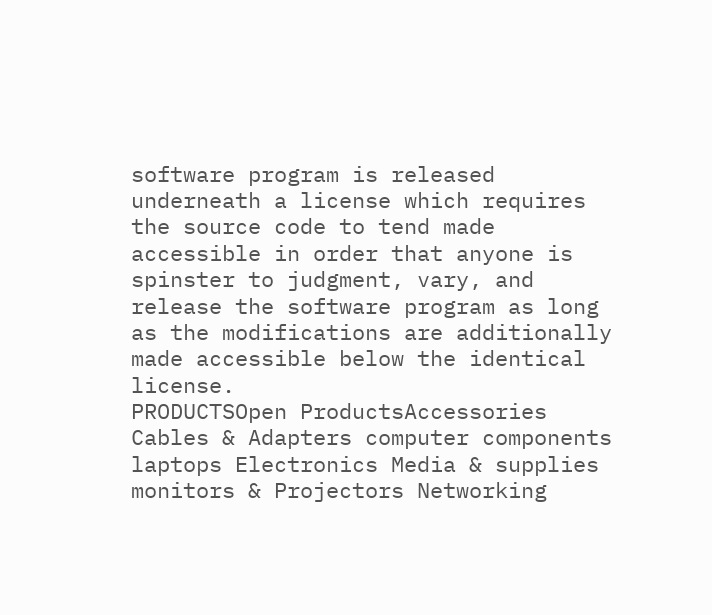software program is released underneath a license which requires the source code to tend made accessible in order that anyone is spinster to judgment, vary, and release the software program as long as the modifications are additionally made accessible below the identical license.
PRODUCTSOpen ProductsAccessories Cables & Adapters computer components laptops Electronics Media & supplies monitors & Projectors Networking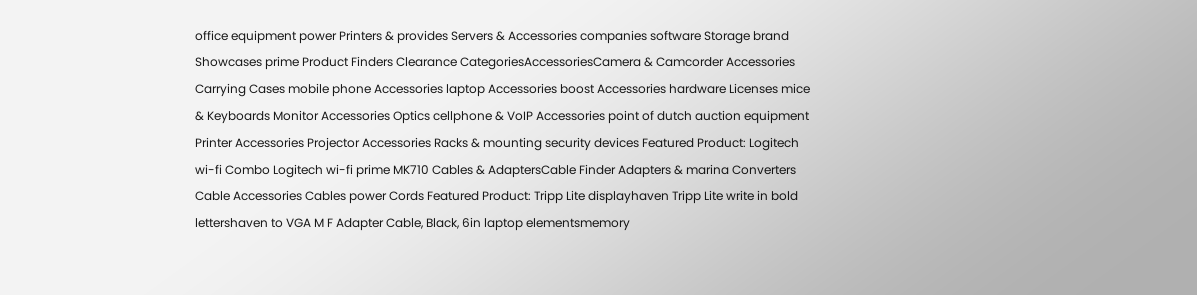office equipment power Printers & provides Servers & Accessories companies software Storage brand Showcases prime Product Finders Clearance CategoriesAccessoriesCamera & Camcorder Accessories Carrying Cases mobile phone Accessories laptop Accessories boost Accessories hardware Licenses mice & Keyboards Monitor Accessories Optics cellphone & VoIP Accessories point of dutch auction equipment Printer Accessories Projector Accessories Racks & mounting security devices Featured Product: Logitech wi-fi Combo Logitech wi-fi prime MK710 Cables & AdaptersCable Finder Adapters & marina Converters Cable Accessories Cables power Cords Featured Product: Tripp Lite displayhaven Tripp Lite write in bold lettershaven to VGA M F Adapter Cable, Black, 6in laptop elementsmemory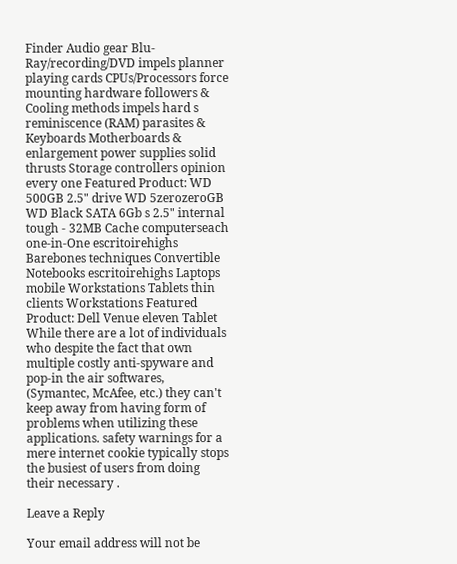Finder Audio gear Blu-Ray/recording/DVD impels planner playing cards CPUs/Processors force mounting hardware followers & Cooling methods impels hard s reminiscence (RAM) parasites & Keyboards Motherboards & enlargement power supplies solid thrusts Storage controllers opinion every one Featured Product: WD 500GB 2.5" drive WD 5zerozeroGB WD Black SATA 6Gb s 2.5" internal tough - 32MB Cache computerseach one-in-One escritoirehighs Barebones techniques Convertible Notebooks escritoirehighs Laptops mobile Workstations Tablets thin clients Workstations Featured Product: Dell Venue eleven Tablet
While there are a lot of individuals who despite the fact that own multiple costly anti-spyware and pop-in the air softwares, (Symantec, McAfee, etc.) they can't keep away from having form of problems when utilizing these applications. safety warnings for a mere internet cookie typically stops the busiest of users from doing their necessary .

Leave a Reply

Your email address will not be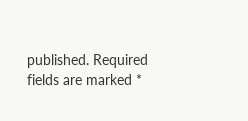published. Required fields are marked *